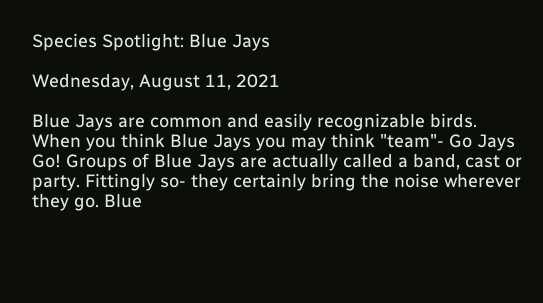Species Spotlight: Blue Jays

Wednesday, August 11, 2021

Blue Jays are common and easily recognizable birds. When you think Blue Jays you may think "team"- Go Jays Go! Groups of Blue Jays are actually called a band, cast or party. Fittingly so- they certainly bring the noise wherever they go. Blue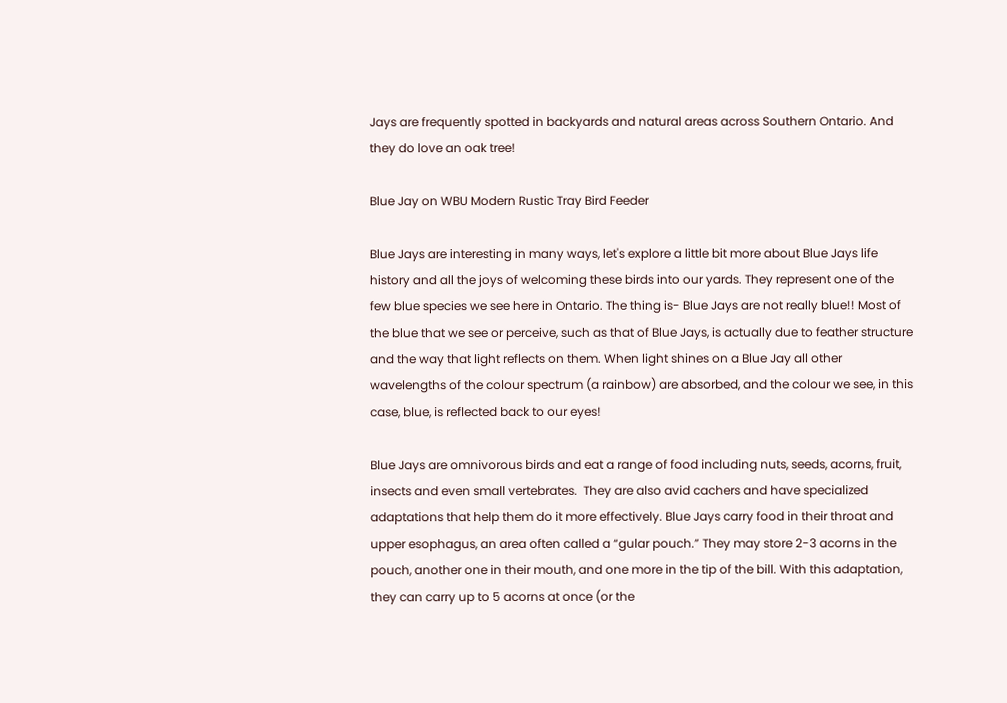Jays are frequently spotted in backyards and natural areas across Southern Ontario. And they do love an oak tree!

Blue Jay on WBU Modern Rustic Tray Bird Feeder

Blue Jays are interesting in many ways, let's explore a little bit more about Blue Jays life history and all the joys of welcoming these birds into our yards. They represent one of the few blue species we see here in Ontario. The thing is- Blue Jays are not really blue!! Most of the blue that we see or perceive, such as that of Blue Jays, is actually due to feather structure and the way that light reflects on them. When light shines on a Blue Jay all other wavelengths of the colour spectrum (a rainbow) are absorbed, and the colour we see, in this case, blue, is reflected back to our eyes!

Blue Jays are omnivorous birds and eat a range of food including nuts, seeds, acorns, fruit, insects and even small vertebrates.  They are also avid cachers and have specialized adaptations that help them do it more effectively. Blue Jays carry food in their throat and upper esophagus, an area often called a “gular pouch.” They may store 2-3 acorns in the pouch, another one in their mouth, and one more in the tip of the bill. With this adaptation, they can carry up to 5 acorns at once (or the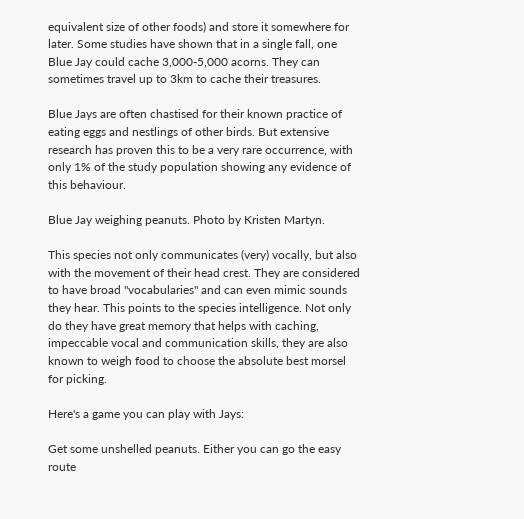equivalent size of other foods) and store it somewhere for later. Some studies have shown that in a single fall, one Blue Jay could cache 3,000-5,000 acorns. They can sometimes travel up to 3km to cache their treasures.

Blue Jays are often chastised for their known practice of eating eggs and nestlings of other birds. But extensive research has proven this to be a very rare occurrence, with only 1% of the study population showing any evidence of this behaviour.

Blue Jay weighing peanuts. Photo by Kristen Martyn.

This species not only communicates (very) vocally, but also with the movement of their head crest. They are considered to have broad "vocabularies" and can even mimic sounds they hear. This points to the species intelligence. Not only do they have great memory that helps with caching, impeccable vocal and communication skills, they are also known to weigh food to choose the absolute best morsel for picking.

Here's a game you can play with Jays:

Get some unshelled peanuts. Either you can go the easy route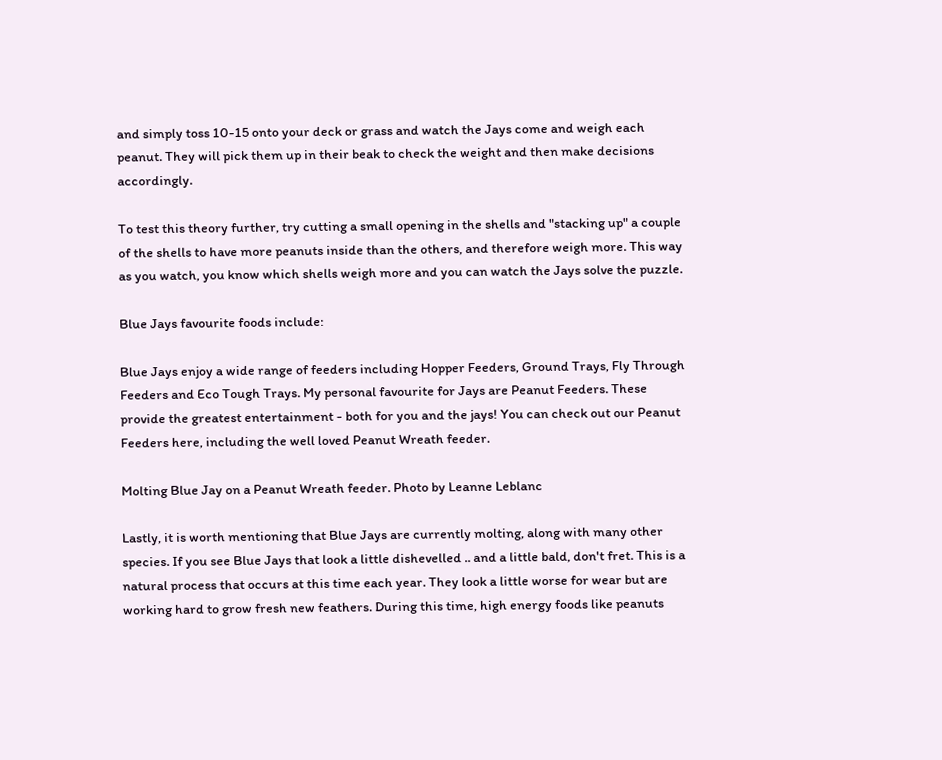and simply toss 10-15 onto your deck or grass and watch the Jays come and weigh each peanut. They will pick them up in their beak to check the weight and then make decisions accordingly.

To test this theory further, try cutting a small opening in the shells and "stacking up" a couple of the shells to have more peanuts inside than the others, and therefore weigh more. This way as you watch, you know which shells weigh more and you can watch the Jays solve the puzzle.

Blue Jays favourite foods include:

Blue Jays enjoy a wide range of feeders including Hopper Feeders, Ground Trays, Fly Through Feeders and Eco Tough Trays. My personal favourite for Jays are Peanut Feeders. These provide the greatest entertainment - both for you and the jays! You can check out our Peanut Feeders here, including the well loved Peanut Wreath feeder.

Molting Blue Jay on a Peanut Wreath feeder. Photo by Leanne Leblanc

Lastly, it is worth mentioning that Blue Jays are currently molting, along with many other species. If you see Blue Jays that look a little dishevelled .. and a little bald, don't fret. This is a natural process that occurs at this time each year. They look a little worse for wear but are working hard to grow fresh new feathers. During this time, high energy foods like peanuts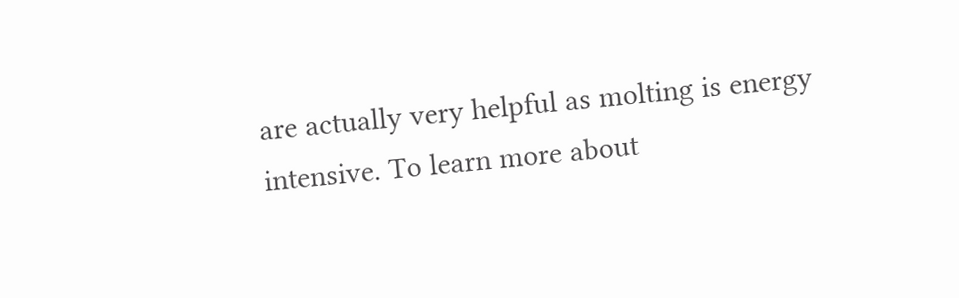are actually very helpful as molting is energy intensive. To learn more about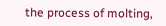the process of molting,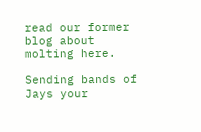read our former blog about molting here.

Sending bands of Jays your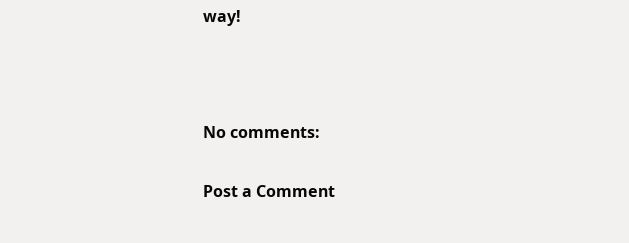way!



No comments:

Post a Comment